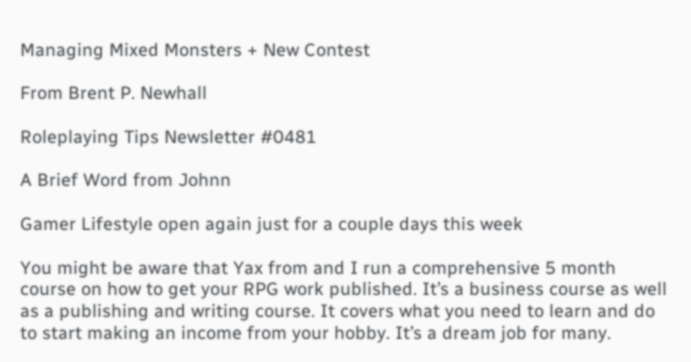Managing Mixed Monsters + New Contest

From Brent P. Newhall

Roleplaying Tips Newsletter #0481

A Brief Word from Johnn

Gamer Lifestyle open again just for a couple days this week

You might be aware that Yax from and I run a comprehensive 5 month course on how to get your RPG work published. It’s a business course as well as a publishing and writing course. It covers what you need to learn and do to start making an income from your hobby. It’s a dream job for many.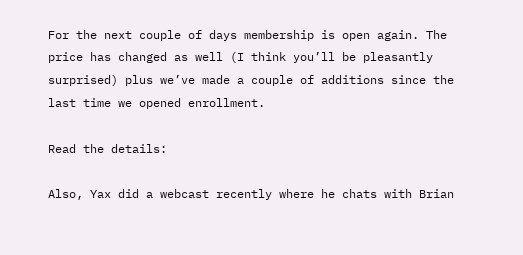For the next couple of days membership is open again. The price has changed as well (I think you’ll be pleasantly surprised) plus we’ve made a couple of additions since the last time we opened enrollment.

Read the details:

Also, Yax did a webcast recently where he chats with Brian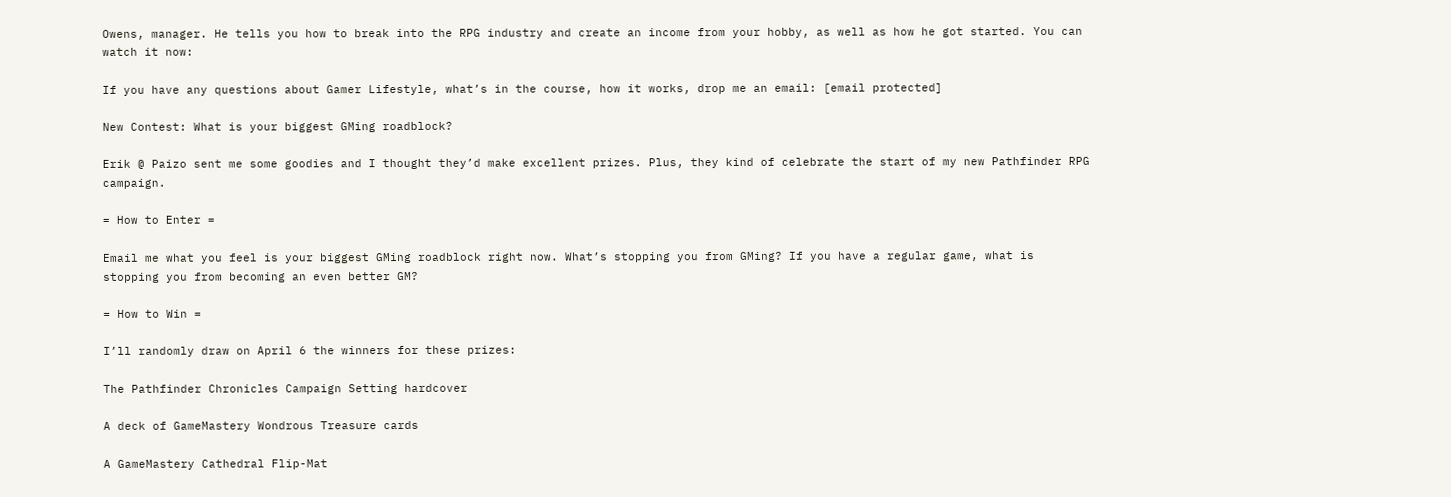Owens, manager. He tells you how to break into the RPG industry and create an income from your hobby, as well as how he got started. You can watch it now:

If you have any questions about Gamer Lifestyle, what’s in the course, how it works, drop me an email: [email protected]

New Contest: What is your biggest GMing roadblock?

Erik @ Paizo sent me some goodies and I thought they’d make excellent prizes. Plus, they kind of celebrate the start of my new Pathfinder RPG campaign.

= How to Enter =

Email me what you feel is your biggest GMing roadblock right now. What’s stopping you from GMing? If you have a regular game, what is stopping you from becoming an even better GM?

= How to Win =

I’ll randomly draw on April 6 the winners for these prizes:

The Pathfinder Chronicles Campaign Setting hardcover

A deck of GameMastery Wondrous Treasure cards

A GameMastery Cathedral Flip-Mat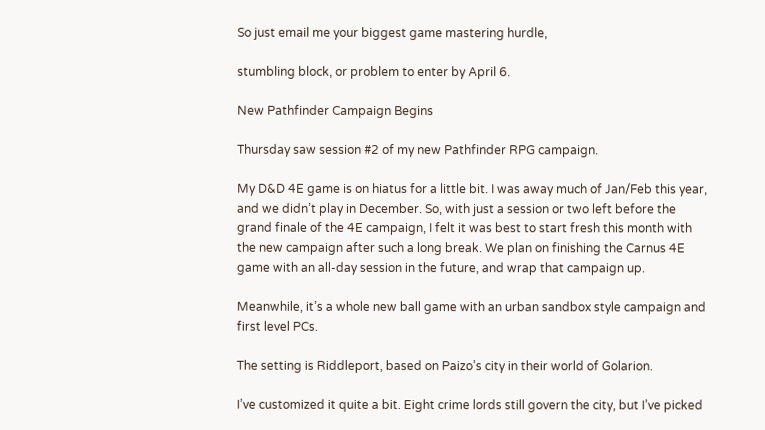So just email me your biggest game mastering hurdle,

stumbling block, or problem to enter by April 6.

New Pathfinder Campaign Begins

Thursday saw session #2 of my new Pathfinder RPG campaign.

My D&D 4E game is on hiatus for a little bit. I was away much of Jan/Feb this year, and we didn’t play in December. So, with just a session or two left before the grand finale of the 4E campaign, I felt it was best to start fresh this month with the new campaign after such a long break. We plan on finishing the Carnus 4E game with an all-day session in the future, and wrap that campaign up.

Meanwhile, it’s a whole new ball game with an urban sandbox style campaign and first level PCs.

The setting is Riddleport, based on Paizo’s city in their world of Golarion.

I’ve customized it quite a bit. Eight crime lords still govern the city, but I’ve picked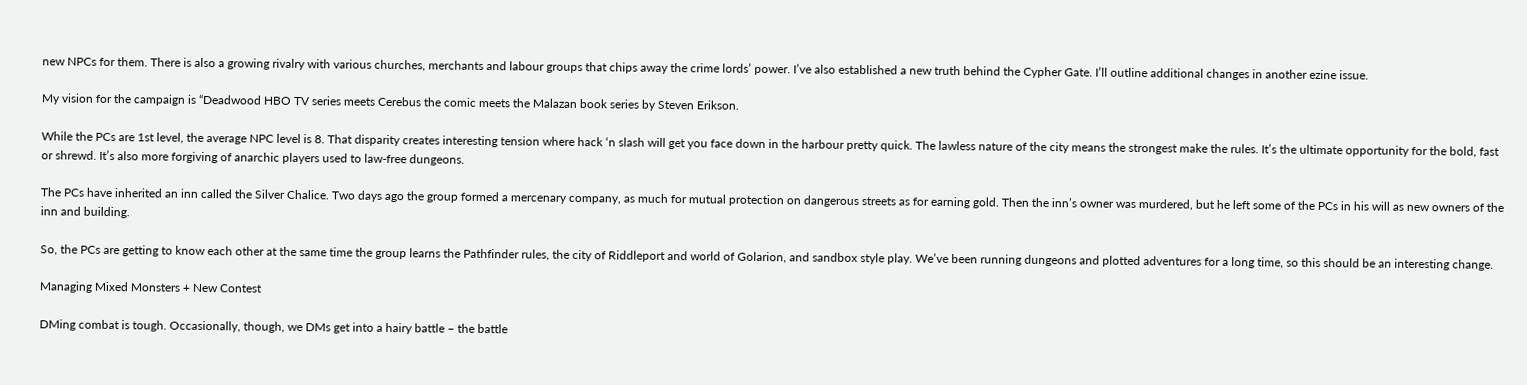new NPCs for them. There is also a growing rivalry with various churches, merchants and labour groups that chips away the crime lords’ power. I’ve also established a new truth behind the Cypher Gate. I’ll outline additional changes in another ezine issue.

My vision for the campaign is “Deadwood HBO TV series meets Cerebus the comic meets the Malazan book series by Steven Erikson.

While the PCs are 1st level, the average NPC level is 8. That disparity creates interesting tension where hack ‘n slash will get you face down in the harbour pretty quick. The lawless nature of the city means the strongest make the rules. It’s the ultimate opportunity for the bold, fast or shrewd. It’s also more forgiving of anarchic players used to law-free dungeons.

The PCs have inherited an inn called the Silver Chalice. Two days ago the group formed a mercenary company, as much for mutual protection on dangerous streets as for earning gold. Then the inn’s owner was murdered, but he left some of the PCs in his will as new owners of the inn and building.

So, the PCs are getting to know each other at the same time the group learns the Pathfinder rules, the city of Riddleport and world of Golarion, and sandbox style play. We’ve been running dungeons and plotted adventures for a long time, so this should be an interesting change.

Managing Mixed Monsters + New Contest

DMing combat is tough. Occasionally, though, we DMs get into a hairy battle – the battle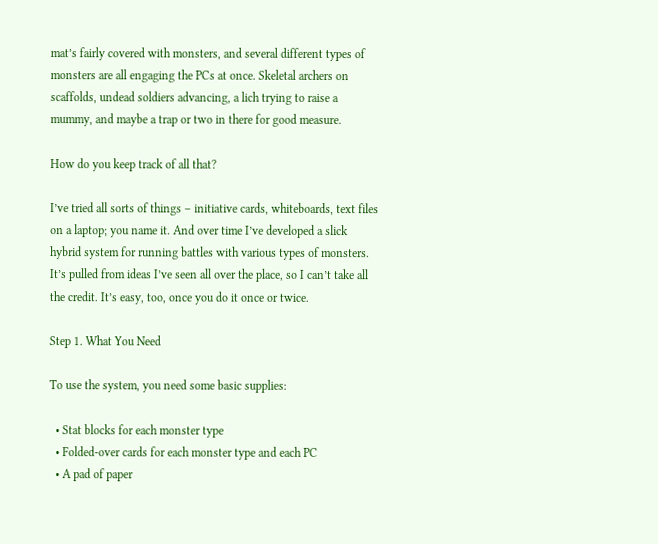mat’s fairly covered with monsters, and several different types of monsters are all engaging the PCs at once. Skeletal archers on scaffolds, undead soldiers advancing, a lich trying to raise a mummy, and maybe a trap or two in there for good measure.

How do you keep track of all that?

I’ve tried all sorts of things – initiative cards, whiteboards, text files on a laptop; you name it. And over time I’ve developed a slick hybrid system for running battles with various types of monsters. It’s pulled from ideas I’ve seen all over the place, so I can’t take all the credit. It’s easy, too, once you do it once or twice.

Step 1. What You Need

To use the system, you need some basic supplies:

  • Stat blocks for each monster type
  • Folded-over cards for each monster type and each PC
  • A pad of paper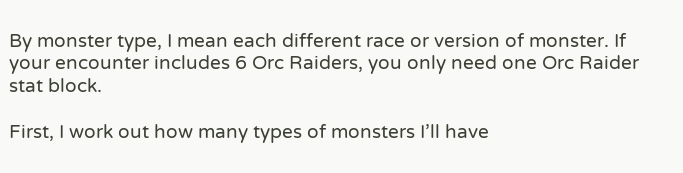By monster type, I mean each different race or version of monster. If your encounter includes 6 Orc Raiders, you only need one Orc Raider stat block.

First, I work out how many types of monsters I’ll have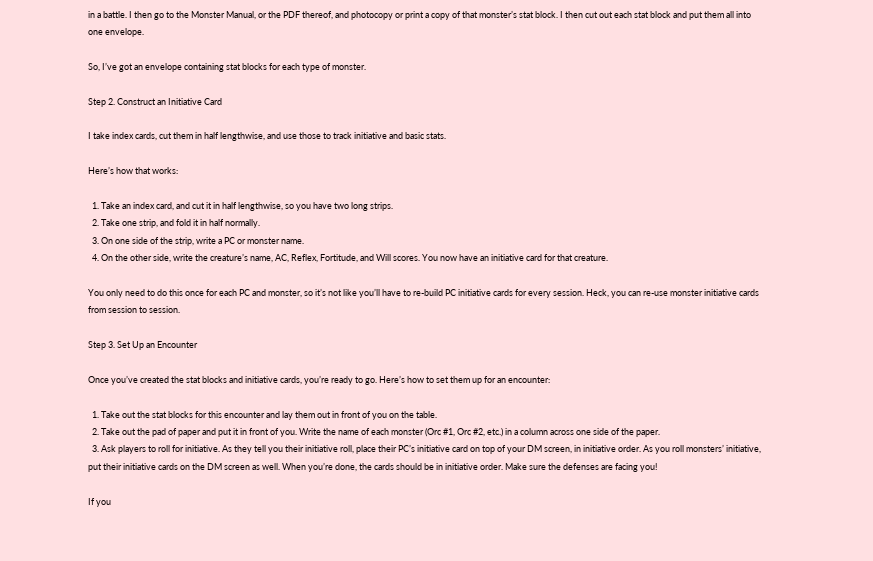in a battle. I then go to the Monster Manual, or the PDF thereof, and photocopy or print a copy of that monster’s stat block. I then cut out each stat block and put them all into one envelope.

So, I’ve got an envelope containing stat blocks for each type of monster.

Step 2. Construct an Initiative Card

I take index cards, cut them in half lengthwise, and use those to track initiative and basic stats.

Here’s how that works:

  1. Take an index card, and cut it in half lengthwise, so you have two long strips.
  2. Take one strip, and fold it in half normally.
  3. On one side of the strip, write a PC or monster name.
  4. On the other side, write the creature’s name, AC, Reflex, Fortitude, and Will scores. You now have an initiative card for that creature.

You only need to do this once for each PC and monster, so it’s not like you’ll have to re-build PC initiative cards for every session. Heck, you can re-use monster initiative cards from session to session.

Step 3. Set Up an Encounter

Once you’ve created the stat blocks and initiative cards, you’re ready to go. Here’s how to set them up for an encounter:

  1. Take out the stat blocks for this encounter and lay them out in front of you on the table.
  2. Take out the pad of paper and put it in front of you. Write the name of each monster (Orc #1, Orc #2, etc.) in a column across one side of the paper.
  3. Ask players to roll for initiative. As they tell you their initiative roll, place their PC’s initiative card on top of your DM screen, in initiative order. As you roll monsters’ initiative, put their initiative cards on the DM screen as well. When you’re done, the cards should be in initiative order. Make sure the defenses are facing you!

If you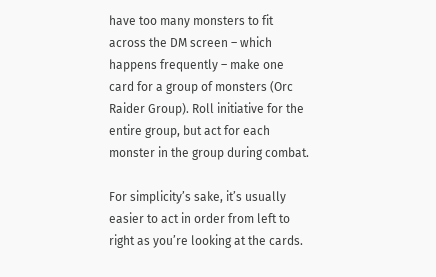have too many monsters to fit across the DM screen – which happens frequently – make one card for a group of monsters (Orc Raider Group). Roll initiative for the entire group, but act for each monster in the group during combat.

For simplicity’s sake, it’s usually easier to act in order from left to right as you’re looking at the cards.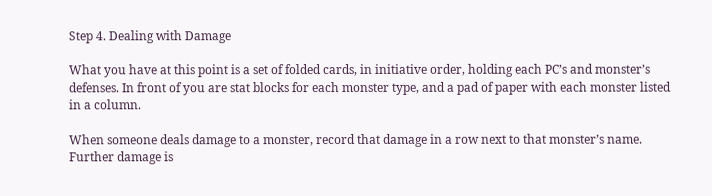Step 4. Dealing with Damage

What you have at this point is a set of folded cards, in initiative order, holding each PC’s and monster’s defenses. In front of you are stat blocks for each monster type, and a pad of paper with each monster listed in a column.

When someone deals damage to a monster, record that damage in a row next to that monster’s name. Further damage is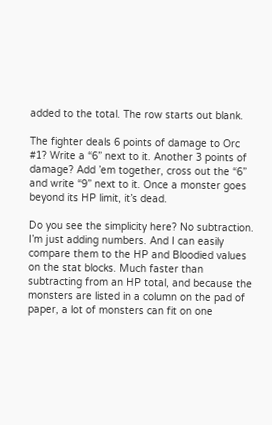added to the total. The row starts out blank.

The fighter deals 6 points of damage to Orc #1? Write a “6” next to it. Another 3 points of damage? Add ’em together, cross out the “6” and write “9” next to it. Once a monster goes beyond its HP limit, it’s dead.

Do you see the simplicity here? No subtraction. I’m just adding numbers. And I can easily compare them to the HP and Bloodied values on the stat blocks. Much faster than subtracting from an HP total, and because the monsters are listed in a column on the pad of paper, a lot of monsters can fit on one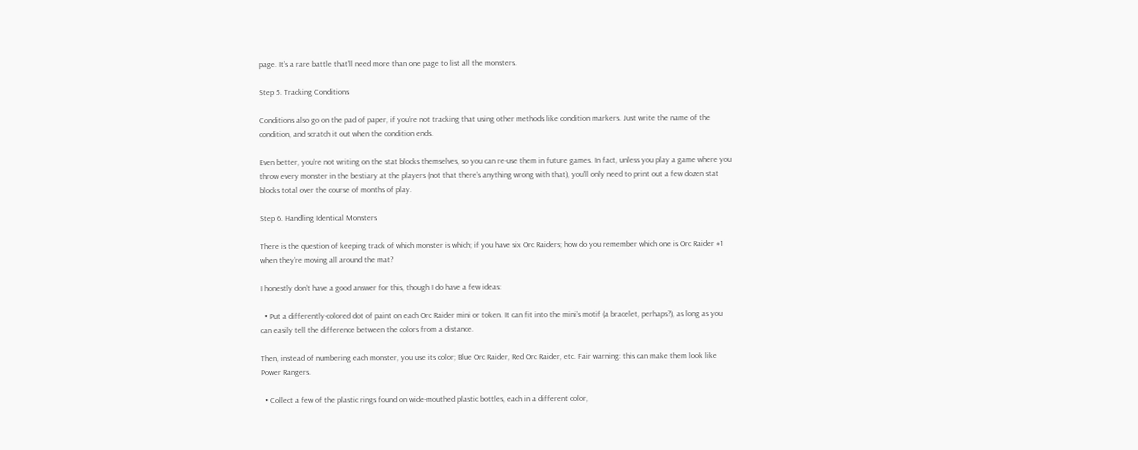page. It’s a rare battle that’ll need more than one page to list all the monsters.

Step 5. Tracking Conditions

Conditions also go on the pad of paper, if you’re not tracking that using other methods like condition markers. Just write the name of the condition, and scratch it out when the condition ends.

Even better, you’re not writing on the stat blocks themselves, so you can re-use them in future games. In fact, unless you play a game where you throw every monster in the bestiary at the players (not that there’s anything wrong with that), you’ll only need to print out a few dozen stat blocks total over the course of months of play.

Step 6. Handling Identical Monsters

There is the question of keeping track of which monster is which; if you have six Orc Raiders; how do you remember which one is Orc Raider #1 when they’re moving all around the mat?

I honestly don’t have a good answer for this, though I do have a few ideas:

  • Put a differently-colored dot of paint on each Orc Raider mini or token. It can fit into the mini’s motif (a bracelet, perhaps?), as long as you can easily tell the difference between the colors from a distance.

Then, instead of numbering each monster, you use its color; Blue Orc Raider, Red Orc Raider, etc. Fair warning: this can make them look like Power Rangers.

  • Collect a few of the plastic rings found on wide-mouthed plastic bottles, each in a different color,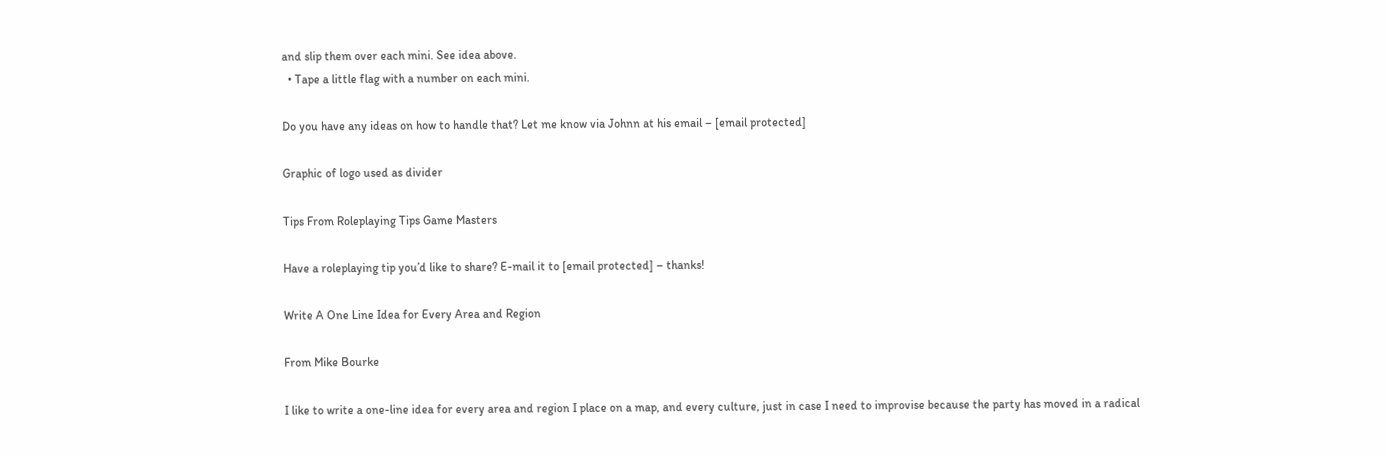and slip them over each mini. See idea above.
  • Tape a little flag with a number on each mini.

Do you have any ideas on how to handle that? Let me know via Johnn at his email – [email protected]

Graphic of logo used as divider

Tips From Roleplaying Tips Game Masters

Have a roleplaying tip you’d like to share? E-mail it to [email protected] – thanks!

Write A One Line Idea for Every Area and Region

From Mike Bourke

I like to write a one-line idea for every area and region I place on a map, and every culture, just in case I need to improvise because the party has moved in a radical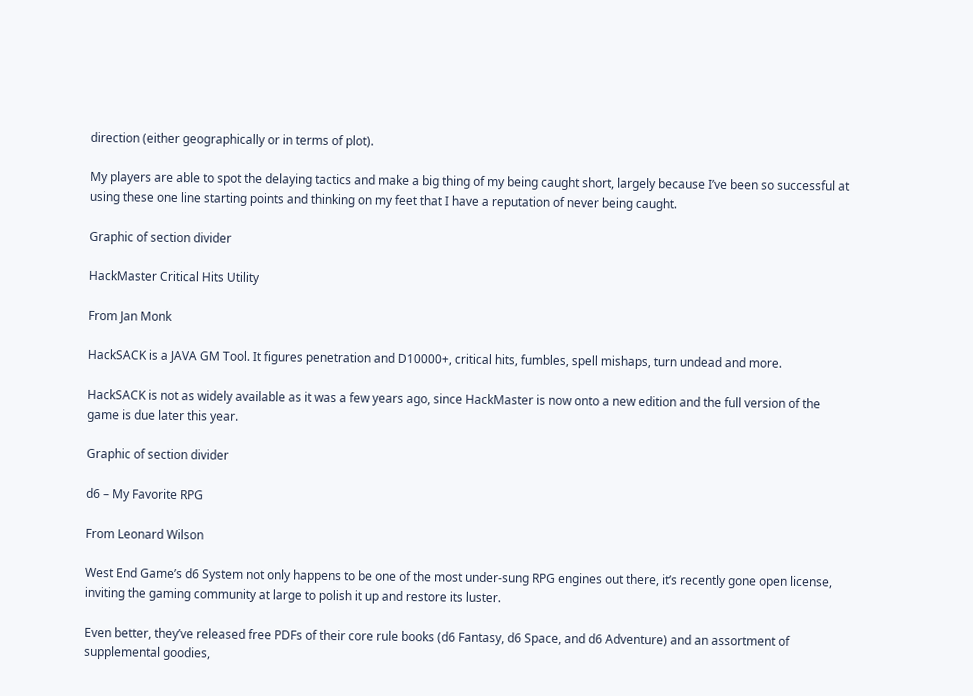direction (either geographically or in terms of plot).

My players are able to spot the delaying tactics and make a big thing of my being caught short, largely because I’ve been so successful at using these one line starting points and thinking on my feet that I have a reputation of never being caught.

Graphic of section divider

HackMaster Critical Hits Utility

From Jan Monk

HackSACK is a JAVA GM Tool. It figures penetration and D10000+, critical hits, fumbles, spell mishaps, turn undead and more.

HackSACK is not as widely available as it was a few years ago, since HackMaster is now onto a new edition and the full version of the game is due later this year.

Graphic of section divider

d6 – My Favorite RPG

From Leonard Wilson

West End Game’s d6 System not only happens to be one of the most under-sung RPG engines out there, it’s recently gone open license, inviting the gaming community at large to polish it up and restore its luster.

Even better, they’ve released free PDFs of their core rule books (d6 Fantasy, d6 Space, and d6 Adventure) and an assortment of supplemental goodies,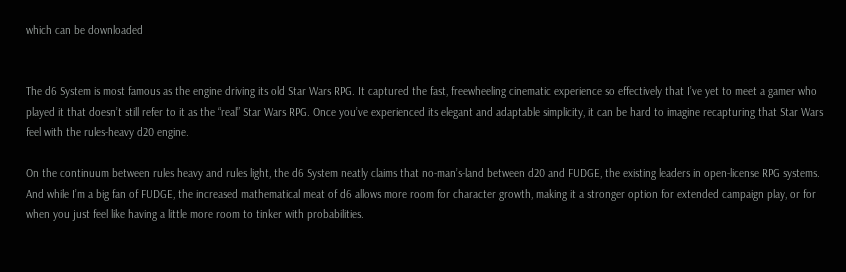which can be downloaded


The d6 System is most famous as the engine driving its old Star Wars RPG. It captured the fast, freewheeling cinematic experience so effectively that I’ve yet to meet a gamer who played it that doesn’t still refer to it as the “real” Star Wars RPG. Once you’ve experienced its elegant and adaptable simplicity, it can be hard to imagine recapturing that Star Wars feel with the rules-heavy d20 engine.

On the continuum between rules heavy and rules light, the d6 System neatly claims that no-man’s-land between d20 and FUDGE, the existing leaders in open-license RPG systems. And while I’m a big fan of FUDGE, the increased mathematical meat of d6 allows more room for character growth, making it a stronger option for extended campaign play, or for when you just feel like having a little more room to tinker with probabilities.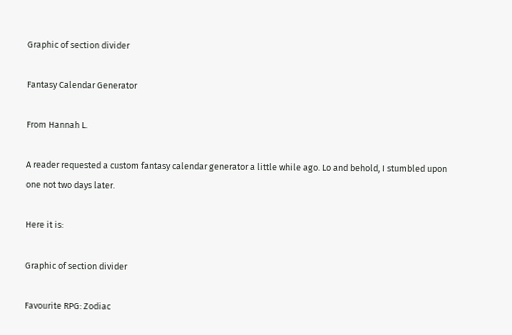Graphic of section divider

Fantasy Calendar Generator

From Hannah L.

A reader requested a custom fantasy calendar generator a little while ago. Lo and behold, I stumbled upon one not two days later.

Here it is:

Graphic of section divider

Favourite RPG: Zodiac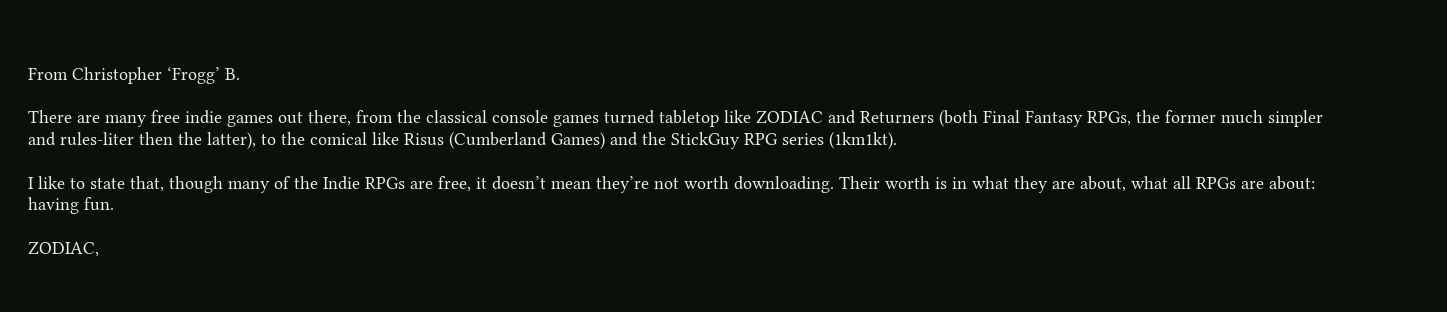From Christopher ‘Frogg’ B.

There are many free indie games out there, from the classical console games turned tabletop like ZODIAC and Returners (both Final Fantasy RPGs, the former much simpler and rules-liter then the latter), to the comical like Risus (Cumberland Games) and the StickGuy RPG series (1km1kt).

I like to state that, though many of the Indie RPGs are free, it doesn’t mean they’re not worth downloading. Their worth is in what they are about, what all RPGs are about: having fun.

ZODIAC,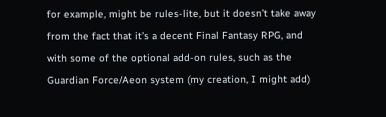for example, might be rules-lite, but it doesn’t take away from the fact that it’s a decent Final Fantasy RPG, and with some of the optional add-on rules, such as the Guardian Force/Aeon system (my creation, I might add)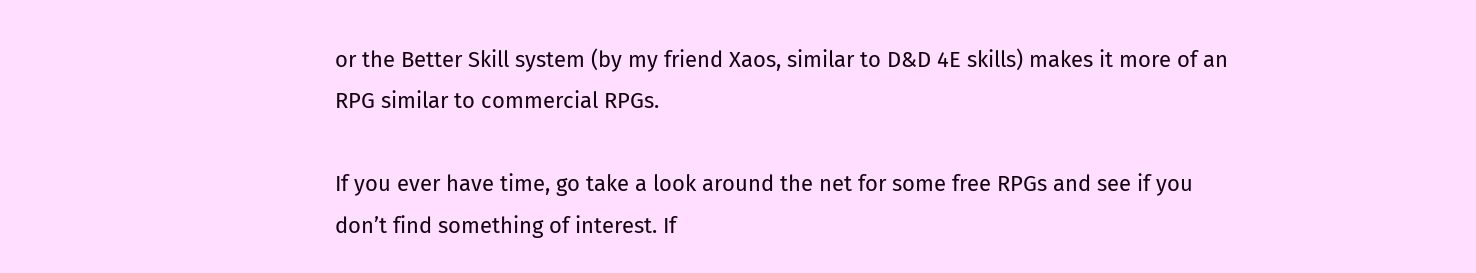or the Better Skill system (by my friend Xaos, similar to D&D 4E skills) makes it more of an RPG similar to commercial RPGs.

If you ever have time, go take a look around the net for some free RPGs and see if you don’t find something of interest. If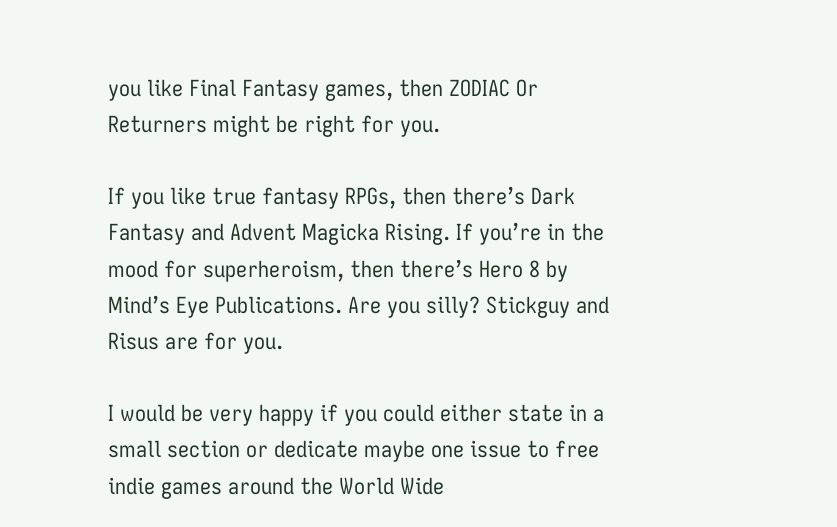you like Final Fantasy games, then ZODIAC Or Returners might be right for you.

If you like true fantasy RPGs, then there’s Dark Fantasy and Advent Magicka Rising. If you’re in the mood for superheroism, then there’s Hero 8 by Mind’s Eye Publications. Are you silly? Stickguy and Risus are for you.

I would be very happy if you could either state in a small section or dedicate maybe one issue to free indie games around the World Wide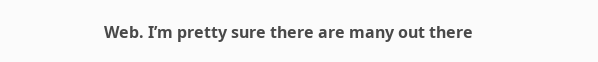Web. I’m pretty sure there are many out there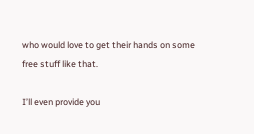who would love to get their hands on some free stuff like that.

I’ll even provide you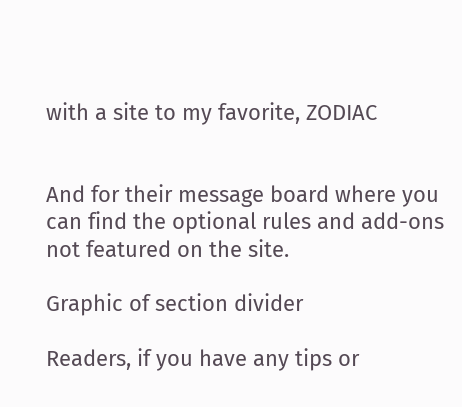with a site to my favorite, ZODIAC


And for their message board where you can find the optional rules and add-ons not featured on the site.

Graphic of section divider

Readers, if you have any tips or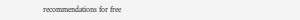recommendations for free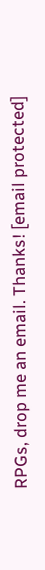RPGs, drop me an email. Thanks! [email protected]